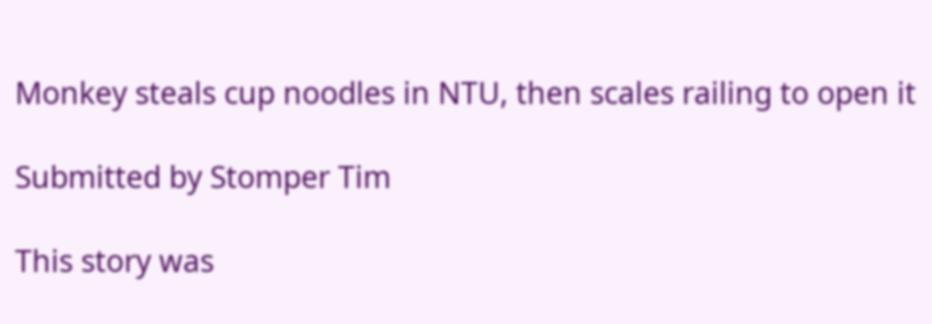Monkey steals cup noodles in NTU, then scales railing to open it

Submitted by Stomper Tim

This story was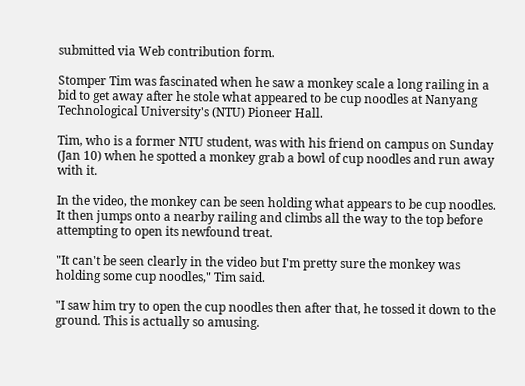submitted via Web contribution form.

Stomper Tim was fascinated when he saw a monkey scale a long railing in a bid to get away after he stole what appeared to be cup noodles at Nanyang Technological University's (NTU) Pioneer Hall.

Tim, who is a former NTU student, was with his friend on campus on Sunday (Jan 10) when he spotted a monkey grab a bowl of cup noodles and run away with it.

In the video, the monkey can be seen holding what appears to be cup noodles. It then jumps onto a nearby railing and climbs all the way to the top before attempting to open its newfound treat.

"It can't be seen clearly in the video but I'm pretty sure the monkey was holding some cup noodles," Tim said.

"I saw him try to open the cup noodles then after that, he tossed it down to the ground. This is actually so amusing.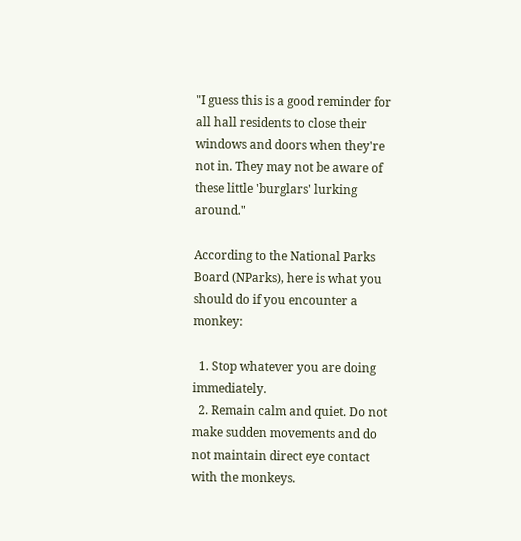"I guess this is a good reminder for all hall residents to close their windows and doors when they're not in. They may not be aware of these little 'burglars' lurking around."

According to the National Parks Board (NParks), here is what you should do if you encounter a monkey:

  1. Stop whatever you are doing immediately.
  2. Remain calm and quiet. Do not make sudden movements and do not maintain direct eye contact with the monkeys.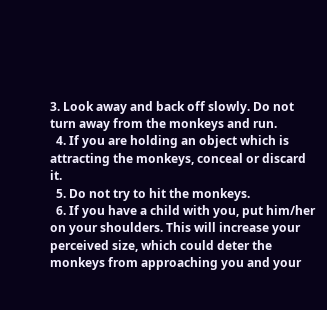3. Look away and back off slowly. Do not turn away from the monkeys and run.
  4. If you are holding an object which is attracting the monkeys, conceal or discard it.
  5. Do not try to hit the monkeys.
  6. If you have a child with you, put him/her on your shoulders. This will increase your perceived size, which could deter the monkeys from approaching you and your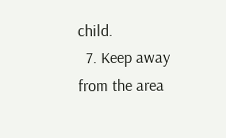child.
  7. Keep away from the area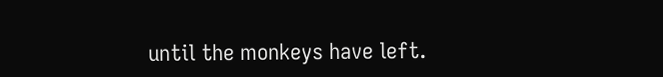until the monkeys have left.